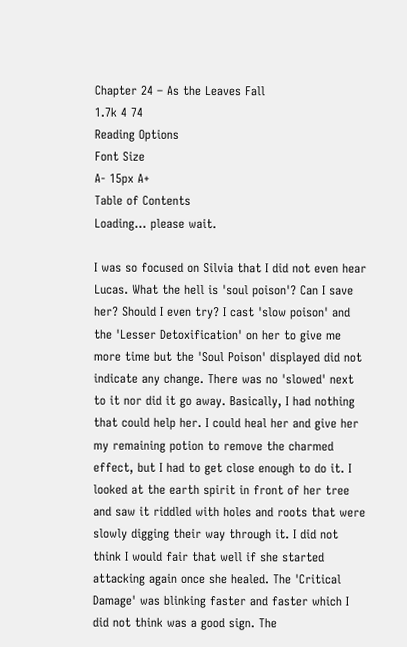Chapter 24 – As the Leaves Fall
1.7k 4 74
Reading Options
Font Size
A- 15px A+
Table of Contents
Loading... please wait.

I was so focused on Silvia that I did not even hear Lucas. What the hell is 'soul poison'? Can I save her? Should I even try? I cast 'slow poison' and the 'Lesser Detoxification' on her to give me more time but the 'Soul Poison' displayed did not indicate any change. There was no 'slowed' next to it nor did it go away. Basically, I had nothing that could help her. I could heal her and give her my remaining potion to remove the charmed effect, but I had to get close enough to do it. I looked at the earth spirit in front of her tree and saw it riddled with holes and roots that were slowly digging their way through it. I did not think I would fair that well if she started attacking again once she healed. The 'Critical Damage' was blinking faster and faster which I did not think was a good sign. The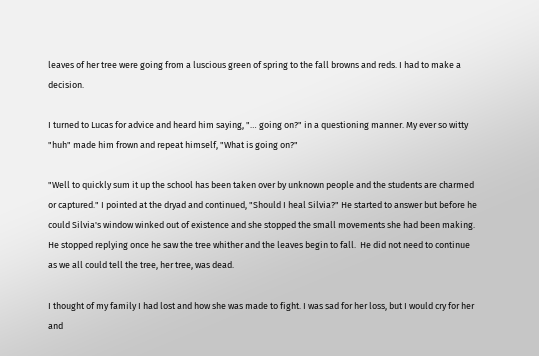leaves of her tree were going from a luscious green of spring to the fall browns and reds. I had to make a decision.

I turned to Lucas for advice and heard him saying, "… going on?" in a questioning manner. My ever so witty "huh" made him frown and repeat himself, "What is going on?"

"Well to quickly sum it up the school has been taken over by unknown people and the students are charmed or captured." I pointed at the dryad and continued, "Should I heal Silvia?" He started to answer but before he could Silvia's window winked out of existence and she stopped the small movements she had been making. He stopped replying once he saw the tree whither and the leaves begin to fall.  He did not need to continue as we all could tell the tree, her tree, was dead.

I thought of my family I had lost and how she was made to fight. I was sad for her loss, but I would cry for her and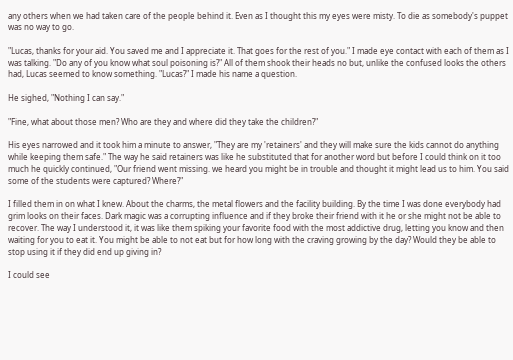any others when we had taken care of the people behind it. Even as I thought this my eyes were misty. To die as somebody's puppet was no way to go.

"Lucas, thanks for your aid. You saved me and I appreciate it. That goes for the rest of you." I made eye contact with each of them as I was talking. "Do any of you know what soul poisoning is?" All of them shook their heads no but, unlike the confused looks the others had, Lucas seemed to know something. "Lucas?" I made his name a question.

He sighed, "Nothing I can say."

"Fine, what about those men? Who are they and where did they take the children?"

His eyes narrowed and it took him a minute to answer, "They are my 'retainers' and they will make sure the kids cannot do anything while keeping them safe." The way he said retainers was like he substituted that for another word but before I could think on it too much he quickly continued, "Our friend went missing. we heard you might be in trouble and thought it might lead us to him. You said some of the students were captured? Where?"

I filled them in on what I knew. About the charms, the metal flowers and the facility building. By the time I was done everybody had grim looks on their faces. Dark magic was a corrupting influence and if they broke their friend with it he or she might not be able to recover. The way I understood it, it was like them spiking your favorite food with the most addictive drug, letting you know and then waiting for you to eat it. You might be able to not eat but for how long with the craving growing by the day? Would they be able to stop using it if they did end up giving in?

I could see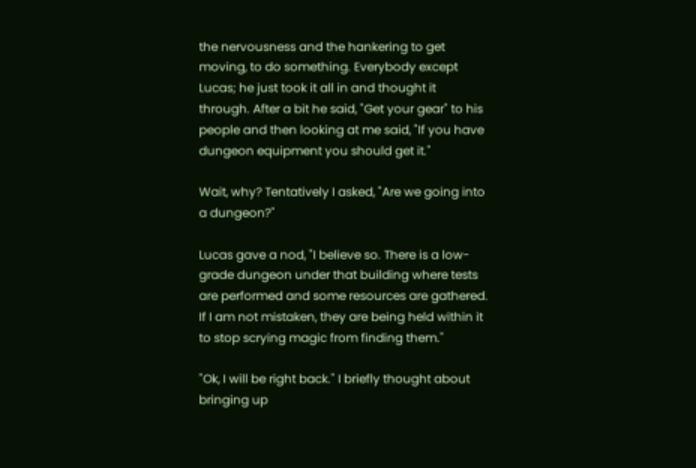the nervousness and the hankering to get moving, to do something. Everybody except Lucas; he just took it all in and thought it through. After a bit he said, "Get your gear" to his people and then looking at me said, "If you have dungeon equipment you should get it."

Wait, why? Tentatively I asked, "Are we going into a dungeon?"

Lucas gave a nod, "I believe so. There is a low-grade dungeon under that building where tests are performed and some resources are gathered. If I am not mistaken, they are being held within it to stop scrying magic from finding them."

"Ok, I will be right back." I briefly thought about bringing up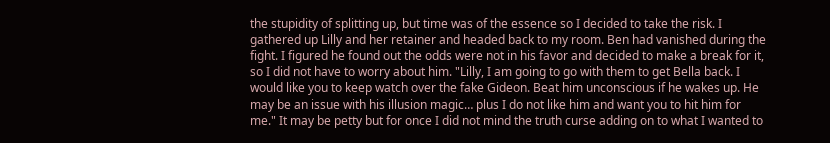the stupidity of splitting up, but time was of the essence so I decided to take the risk. I gathered up Lilly and her retainer and headed back to my room. Ben had vanished during the fight. I figured he found out the odds were not in his favor and decided to make a break for it, so I did not have to worry about him. "Lilly, I am going to go with them to get Bella back. I would like you to keep watch over the fake Gideon. Beat him unconscious if he wakes up. He may be an issue with his illusion magic… plus I do not like him and want you to hit him for me." It may be petty but for once I did not mind the truth curse adding on to what I wanted to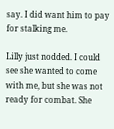say. I did want him to pay for stalking me.

Lilly just nodded. I could see she wanted to come with me, but she was not ready for combat. She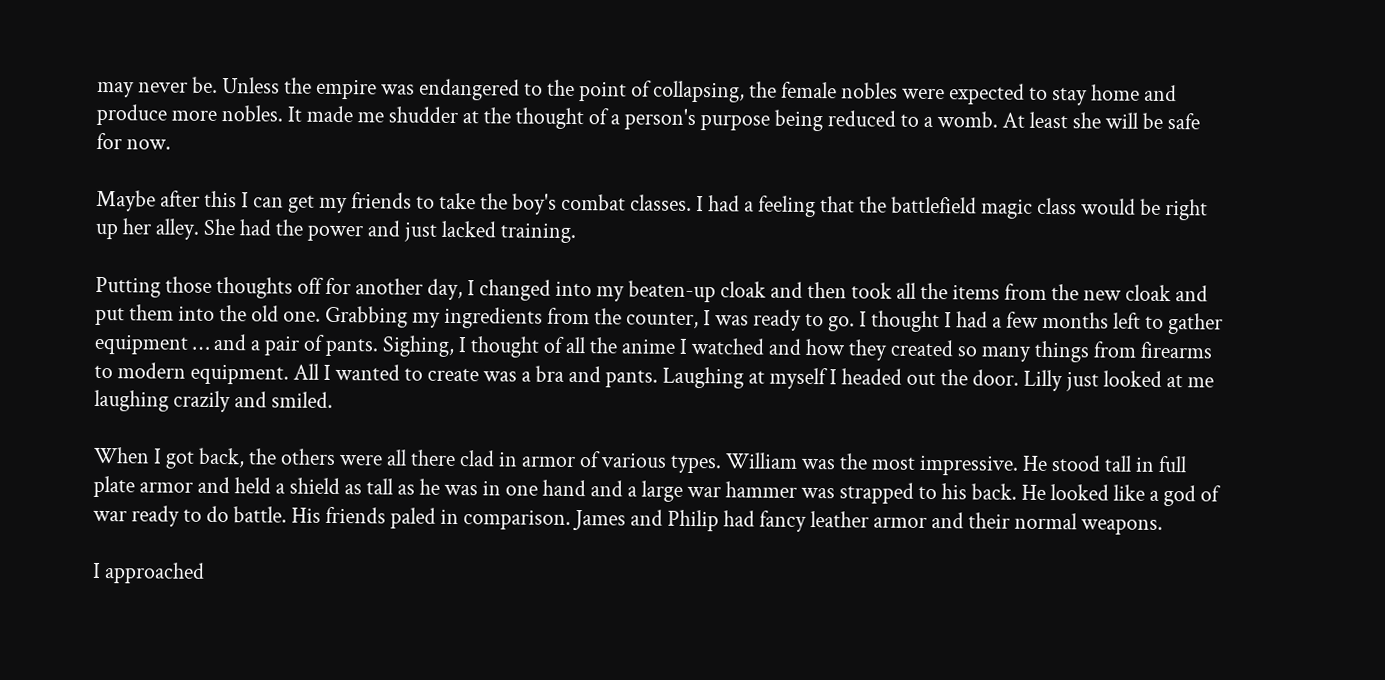may never be. Unless the empire was endangered to the point of collapsing, the female nobles were expected to stay home and produce more nobles. It made me shudder at the thought of a person's purpose being reduced to a womb. At least she will be safe for now.

Maybe after this I can get my friends to take the boy's combat classes. I had a feeling that the battlefield magic class would be right up her alley. She had the power and just lacked training.

Putting those thoughts off for another day, I changed into my beaten-up cloak and then took all the items from the new cloak and put them into the old one. Grabbing my ingredients from the counter, I was ready to go. I thought I had a few months left to gather equipment … and a pair of pants. Sighing, I thought of all the anime I watched and how they created so many things from firearms to modern equipment. All I wanted to create was a bra and pants. Laughing at myself I headed out the door. Lilly just looked at me laughing crazily and smiled.

When I got back, the others were all there clad in armor of various types. William was the most impressive. He stood tall in full plate armor and held a shield as tall as he was in one hand and a large war hammer was strapped to his back. He looked like a god of war ready to do battle. His friends paled in comparison. James and Philip had fancy leather armor and their normal weapons.

I approached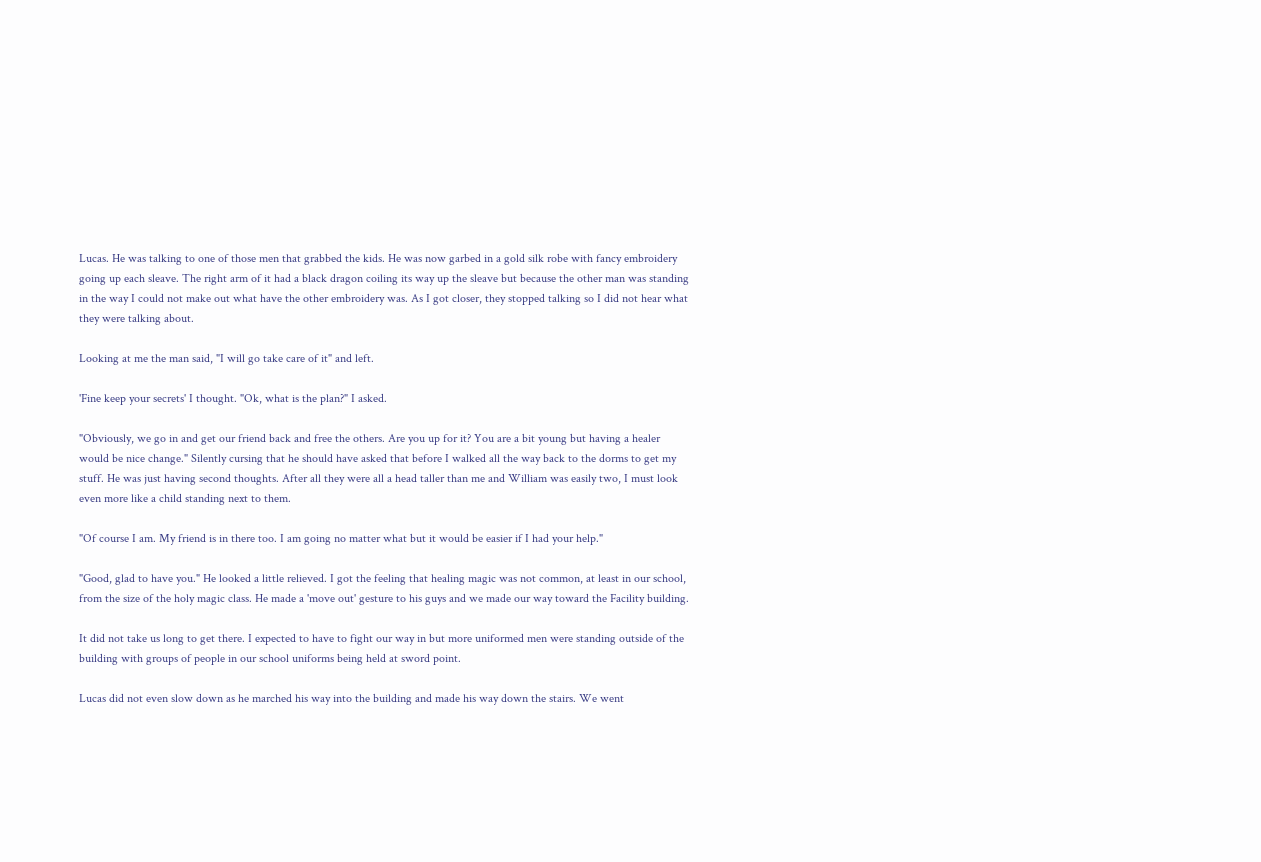Lucas. He was talking to one of those men that grabbed the kids. He was now garbed in a gold silk robe with fancy embroidery going up each sleave. The right arm of it had a black dragon coiling its way up the sleave but because the other man was standing in the way I could not make out what have the other embroidery was. As I got closer, they stopped talking so I did not hear what they were talking about.

Looking at me the man said, "I will go take care of it" and left.

'Fine keep your secrets' I thought. "Ok, what is the plan?" I asked.

"Obviously, we go in and get our friend back and free the others. Are you up for it? You are a bit young but having a healer would be nice change." Silently cursing that he should have asked that before I walked all the way back to the dorms to get my stuff. He was just having second thoughts. After all they were all a head taller than me and William was easily two, I must look even more like a child standing next to them.

"Of course I am. My friend is in there too. I am going no matter what but it would be easier if I had your help."

"Good, glad to have you." He looked a little relieved. I got the feeling that healing magic was not common, at least in our school, from the size of the holy magic class. He made a 'move out' gesture to his guys and we made our way toward the Facility building.

It did not take us long to get there. I expected to have to fight our way in but more uniformed men were standing outside of the building with groups of people in our school uniforms being held at sword point.

Lucas did not even slow down as he marched his way into the building and made his way down the stairs. We went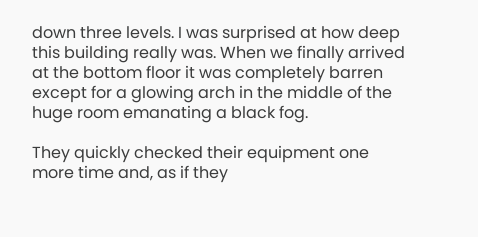down three levels. I was surprised at how deep this building really was. When we finally arrived at the bottom floor it was completely barren except for a glowing arch in the middle of the huge room emanating a black fog.

They quickly checked their equipment one more time and, as if they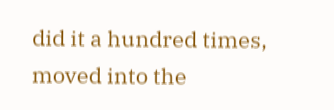did it a hundred times, moved into the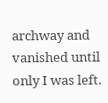archway and vanished until only I was left.